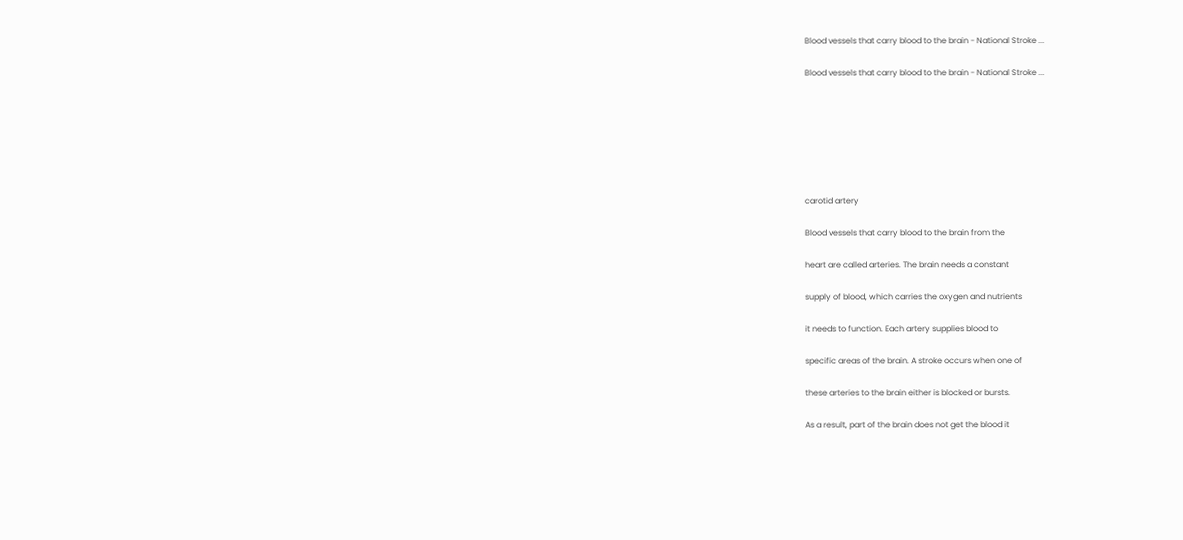Blood vessels that carry blood to the brain - National Stroke ...

Blood vessels that carry blood to the brain - National Stroke ...







carotid artery

Blood vessels that carry blood to the brain from the

heart are called arteries. The brain needs a constant

supply of blood, which carries the oxygen and nutrients

it needs to function. Each artery supplies blood to

specific areas of the brain. A stroke occurs when one of

these arteries to the brain either is blocked or bursts.

As a result, part of the brain does not get the blood it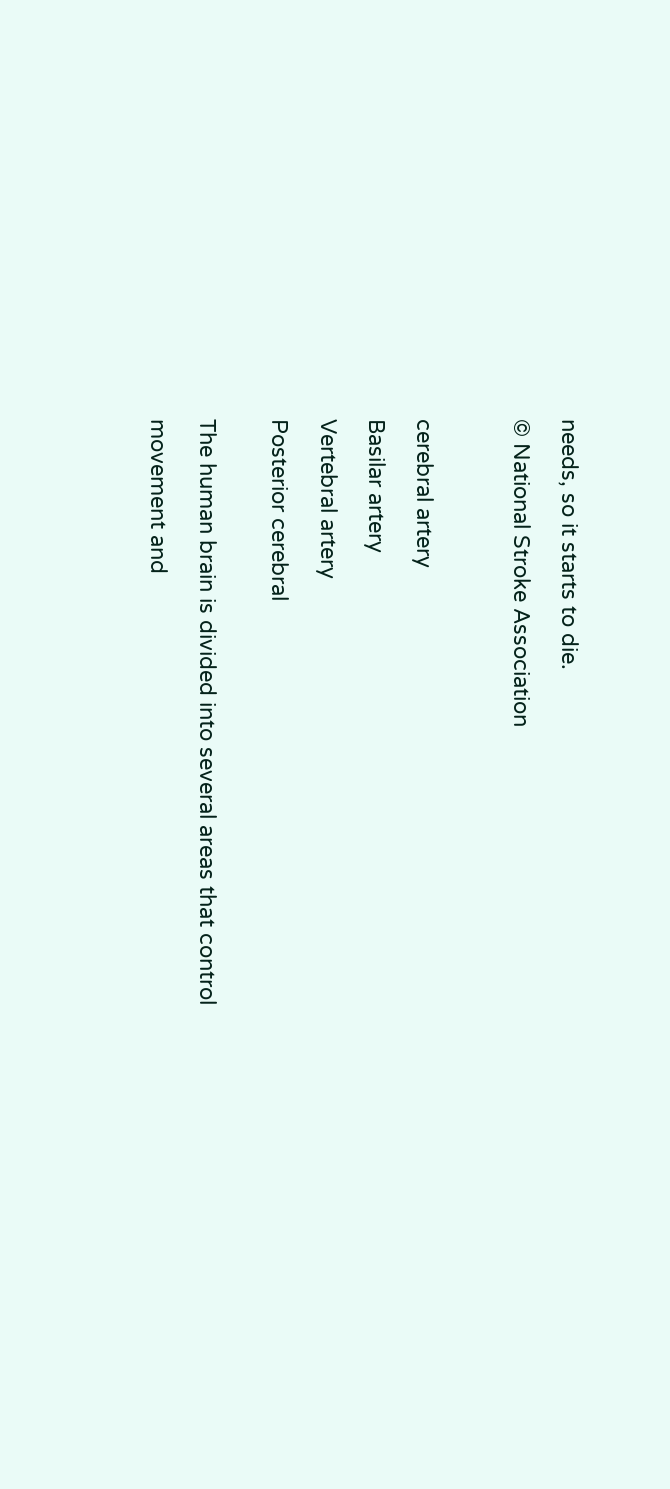needs, so it starts to die.

© National Stroke Association



cerebral artery

Basilar artery

Vertebral artery

Posterior cerebral


The human brain is divided into several areas that control

movement and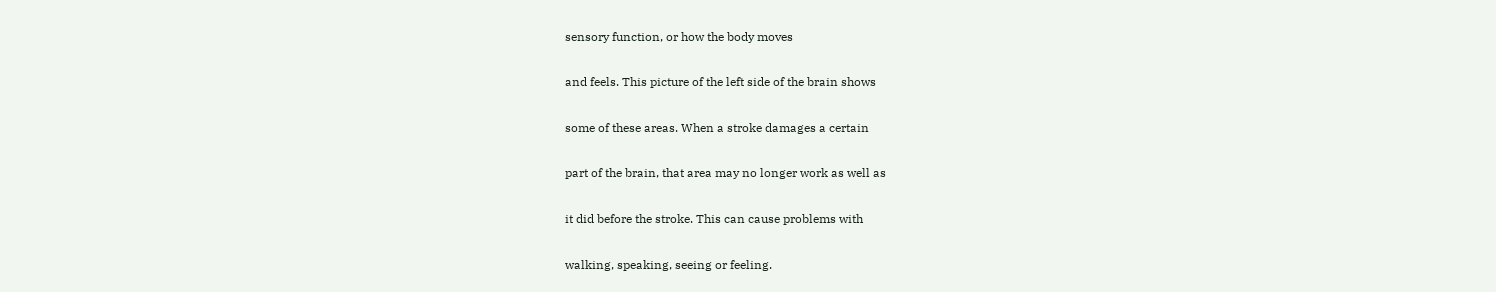sensory function, or how the body moves

and feels. This picture of the left side of the brain shows

some of these areas. When a stroke damages a certain

part of the brain, that area may no longer work as well as

it did before the stroke. This can cause problems with

walking, speaking, seeing or feeling.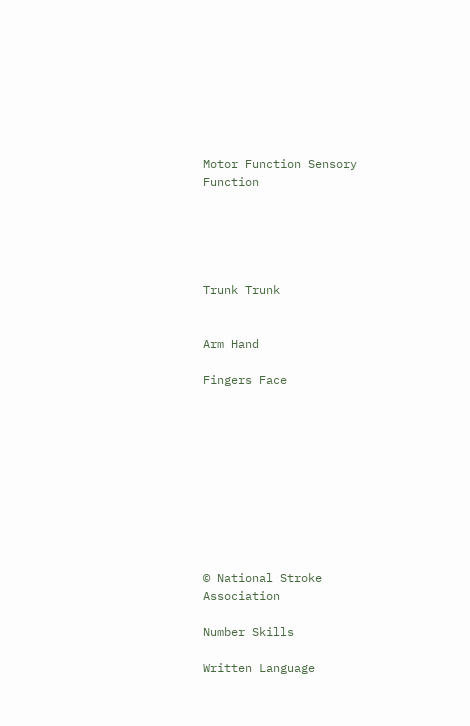Motor Function Sensory Function





Trunk Trunk


Arm Hand

Fingers Face










© National Stroke Association

Number Skills

Written Language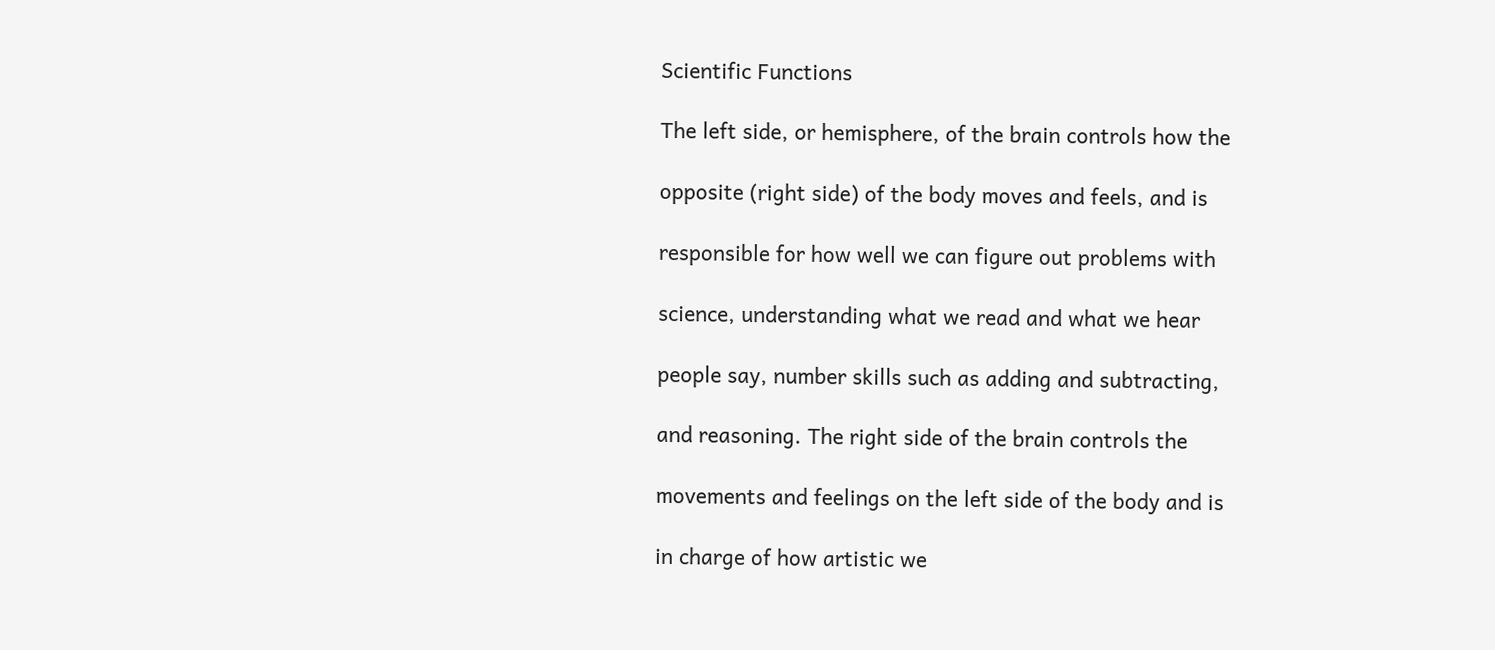Scientific Functions

The left side, or hemisphere, of the brain controls how the

opposite (right side) of the body moves and feels, and is

responsible for how well we can figure out problems with

science, understanding what we read and what we hear

people say, number skills such as adding and subtracting,

and reasoning. The right side of the brain controls the

movements and feelings on the left side of the body and is

in charge of how artistic we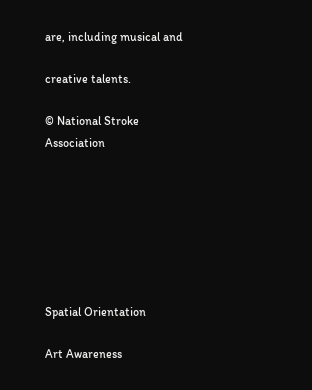are, including musical and

creative talents.

© National Stroke Association







Spatial Orientation

Art Awareness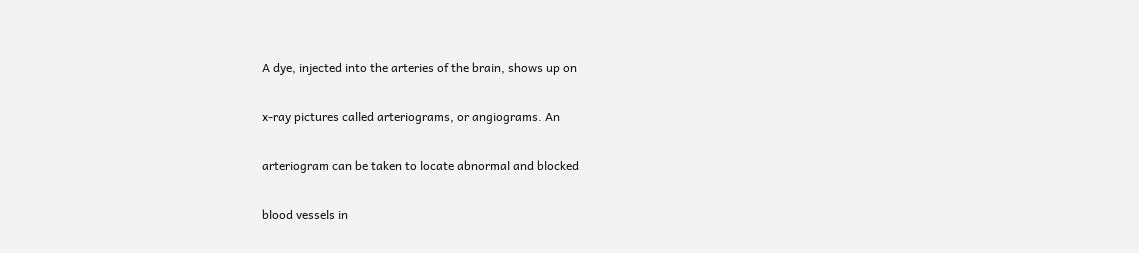A dye, injected into the arteries of the brain, shows up on

x-ray pictures called arteriograms, or angiograms. An

arteriogram can be taken to locate abnormal and blocked

blood vessels in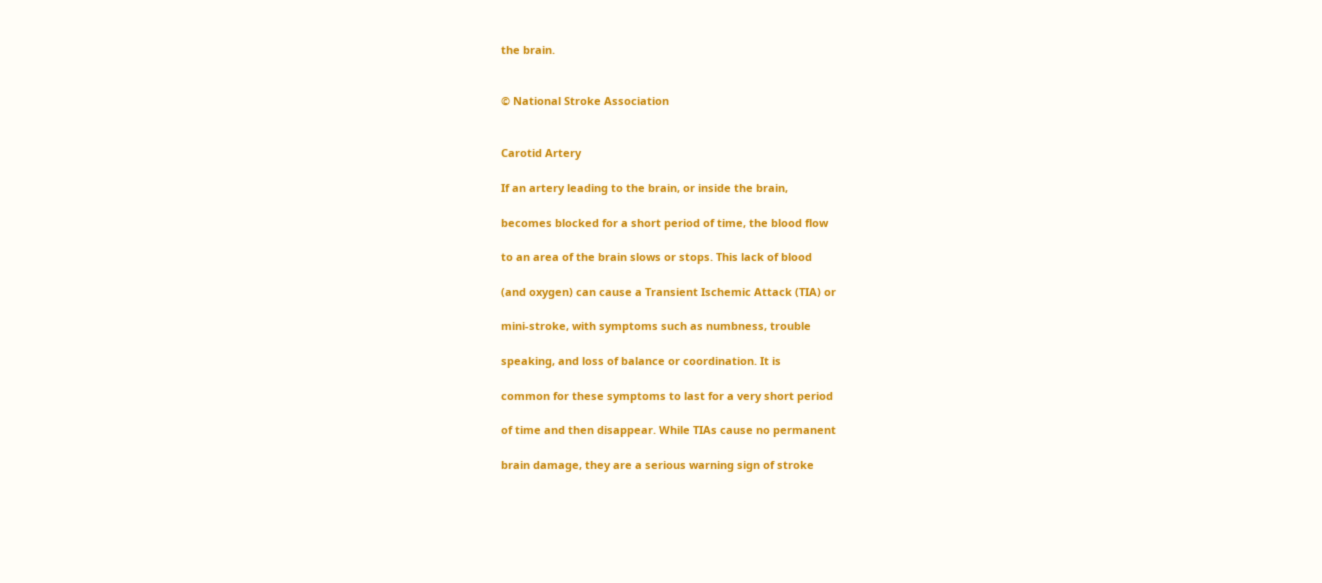the brain.


© National Stroke Association


Carotid Artery

If an artery leading to the brain, or inside the brain,

becomes blocked for a short period of time, the blood flow

to an area of the brain slows or stops. This lack of blood

(and oxygen) can cause a Transient Ischemic Attack (TIA) or

mini-stroke, with symptoms such as numbness, trouble

speaking, and loss of balance or coordination. It is

common for these symptoms to last for a very short period

of time and then disappear. While TIAs cause no permanent

brain damage, they are a serious warning sign of stroke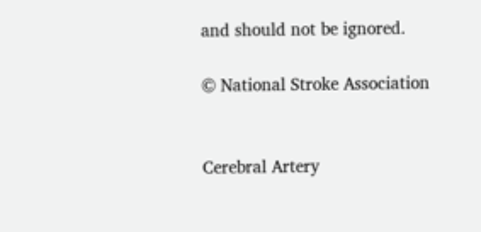and should not be ignored.

© National Stroke Association


Cerebral Artery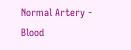Normal Artery - Blood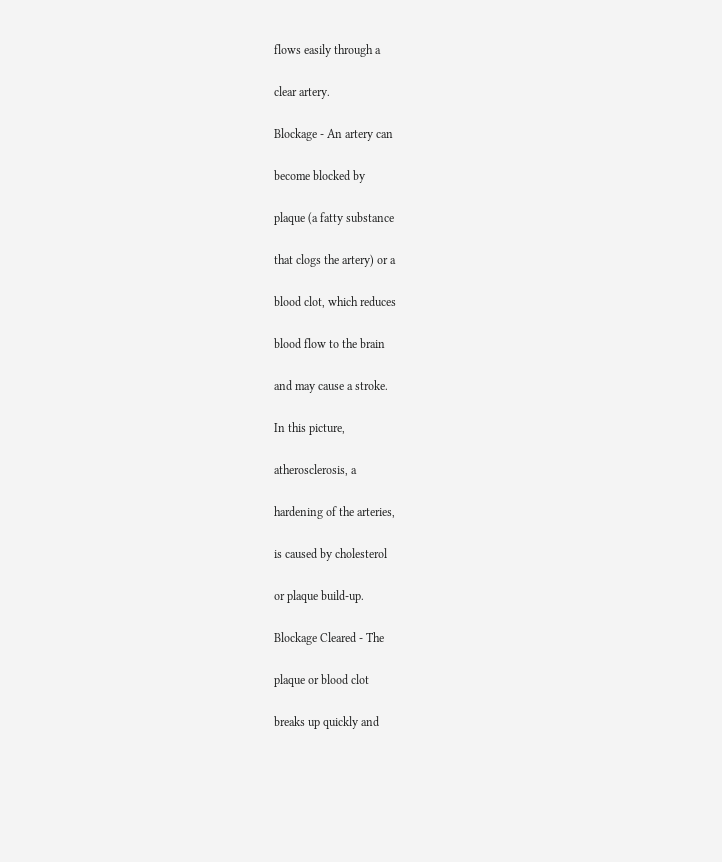flows easily through a

clear artery.

Blockage - An artery can

become blocked by

plaque (a fatty substance

that clogs the artery) or a

blood clot, which reduces

blood flow to the brain

and may cause a stroke.

In this picture,

atherosclerosis, a

hardening of the arteries,

is caused by cholesterol

or plaque build-up.

Blockage Cleared - The

plaque or blood clot

breaks up quickly and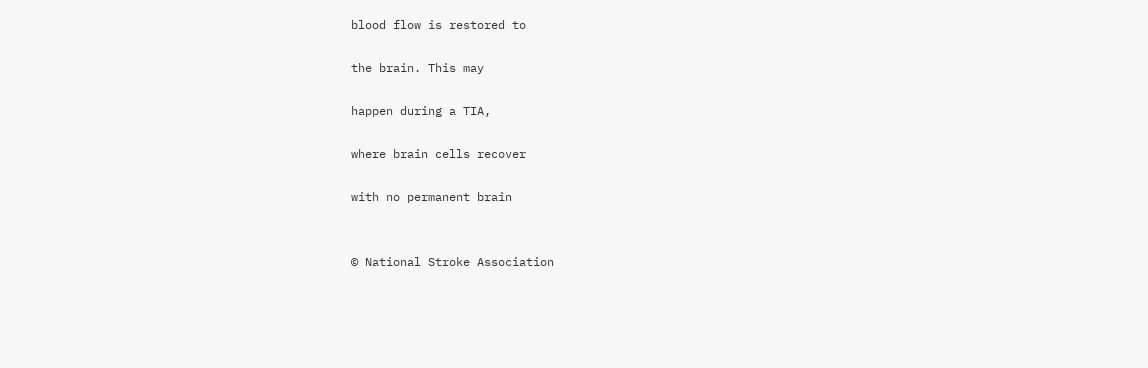blood flow is restored to

the brain. This may

happen during a TIA,

where brain cells recover

with no permanent brain


© National Stroke Association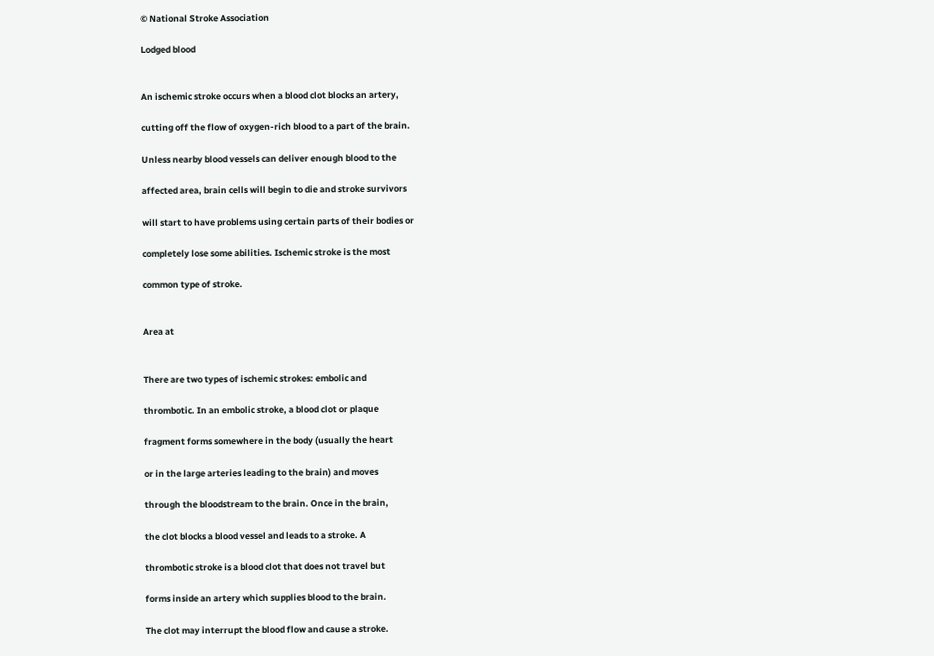© National Stroke Association

Lodged blood


An ischemic stroke occurs when a blood clot blocks an artery,

cutting off the flow of oxygen-rich blood to a part of the brain.

Unless nearby blood vessels can deliver enough blood to the

affected area, brain cells will begin to die and stroke survivors

will start to have problems using certain parts of their bodies or

completely lose some abilities. Ischemic stroke is the most

common type of stroke.


Area at


There are two types of ischemic strokes: embolic and

thrombotic. In an embolic stroke, a blood clot or plaque

fragment forms somewhere in the body (usually the heart

or in the large arteries leading to the brain) and moves

through the bloodstream to the brain. Once in the brain,

the clot blocks a blood vessel and leads to a stroke. A

thrombotic stroke is a blood clot that does not travel but

forms inside an artery which supplies blood to the brain.

The clot may interrupt the blood flow and cause a stroke.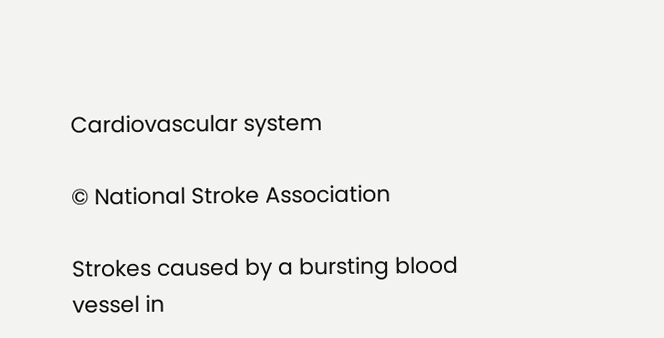Cardiovascular system

© National Stroke Association

Strokes caused by a bursting blood vessel in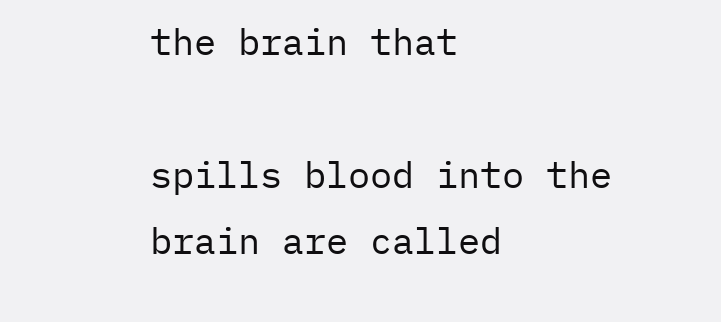the brain that

spills blood into the brain are called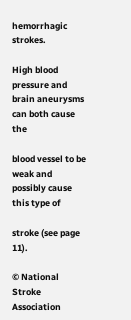hemorrhagic strokes.

High blood pressure and brain aneurysms can both cause the

blood vessel to be weak and possibly cause this type of

stroke (see page 11).

© National Stroke Association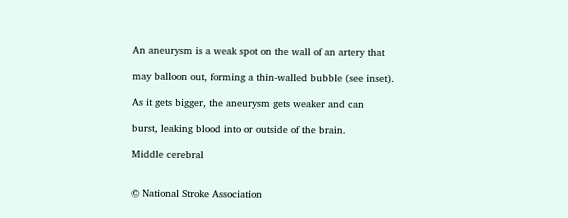An aneurysm is a weak spot on the wall of an artery that

may balloon out, forming a thin-walled bubble (see inset).

As it gets bigger, the aneurysm gets weaker and can

burst, leaking blood into or outside of the brain.

Middle cerebral


© National Stroke Association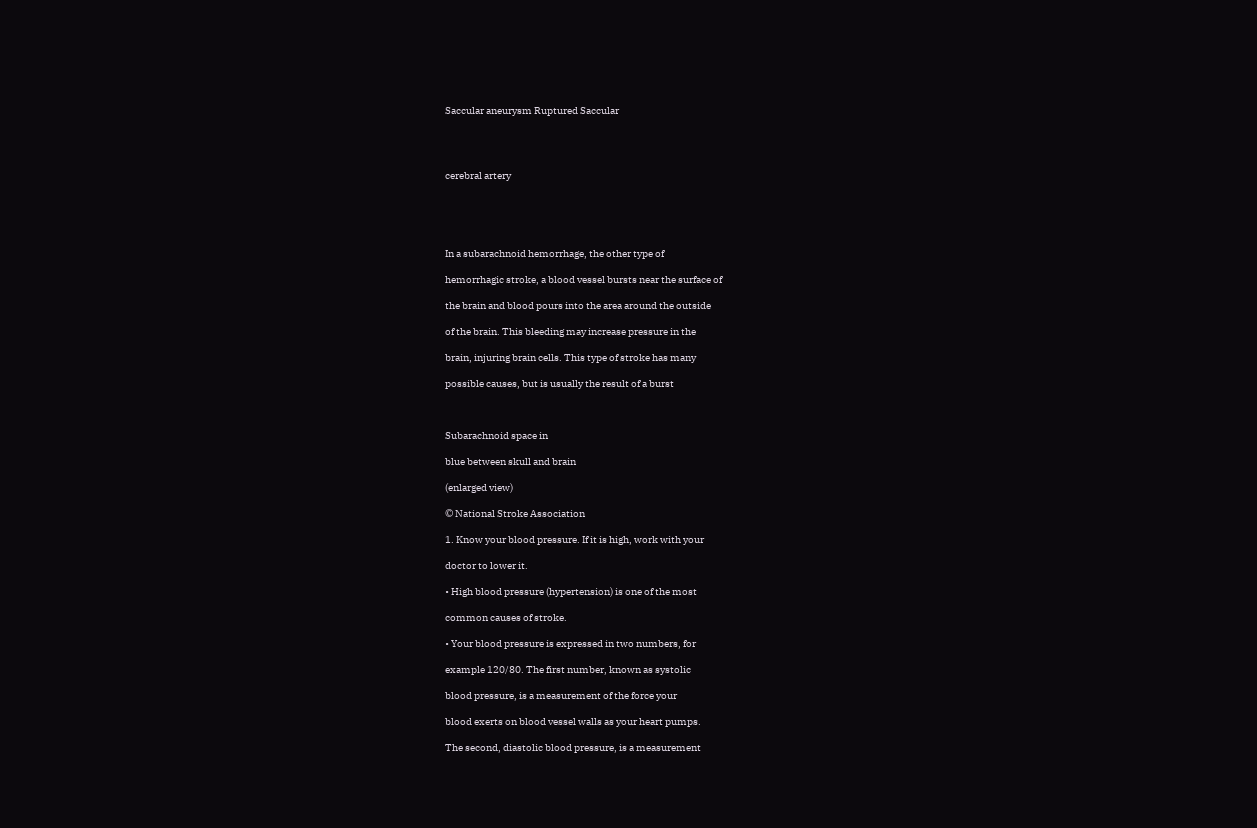Saccular aneurysm Ruptured Saccular




cerebral artery





In a subarachnoid hemorrhage, the other type of

hemorrhagic stroke, a blood vessel bursts near the surface of

the brain and blood pours into the area around the outside

of the brain. This bleeding may increase pressure in the

brain, injuring brain cells. This type of stroke has many

possible causes, but is usually the result of a burst



Subarachnoid space in

blue between skull and brain

(enlarged view)

© National Stroke Association

1. Know your blood pressure. If it is high, work with your

doctor to lower it.

• High blood pressure (hypertension) is one of the most

common causes of stroke.

• Your blood pressure is expressed in two numbers, for

example 120/80. The first number, known as systolic

blood pressure, is a measurement of the force your

blood exerts on blood vessel walls as your heart pumps.

The second, diastolic blood pressure, is a measurement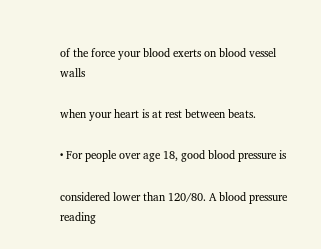of the force your blood exerts on blood vessel walls

when your heart is at rest between beats.

• For people over age 18, good blood pressure is

considered lower than 120/80. A blood pressure reading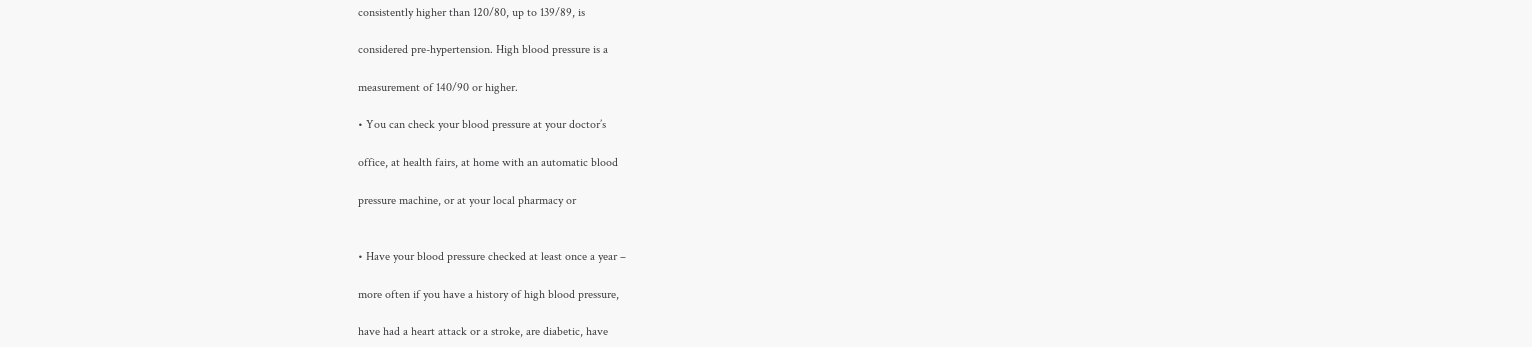consistently higher than 120/80, up to 139/89, is

considered pre-hypertension. High blood pressure is a

measurement of 140/90 or higher.

• You can check your blood pressure at your doctor’s

office, at health fairs, at home with an automatic blood

pressure machine, or at your local pharmacy or


• Have your blood pressure checked at least once a year –

more often if you have a history of high blood pressure,

have had a heart attack or a stroke, are diabetic, have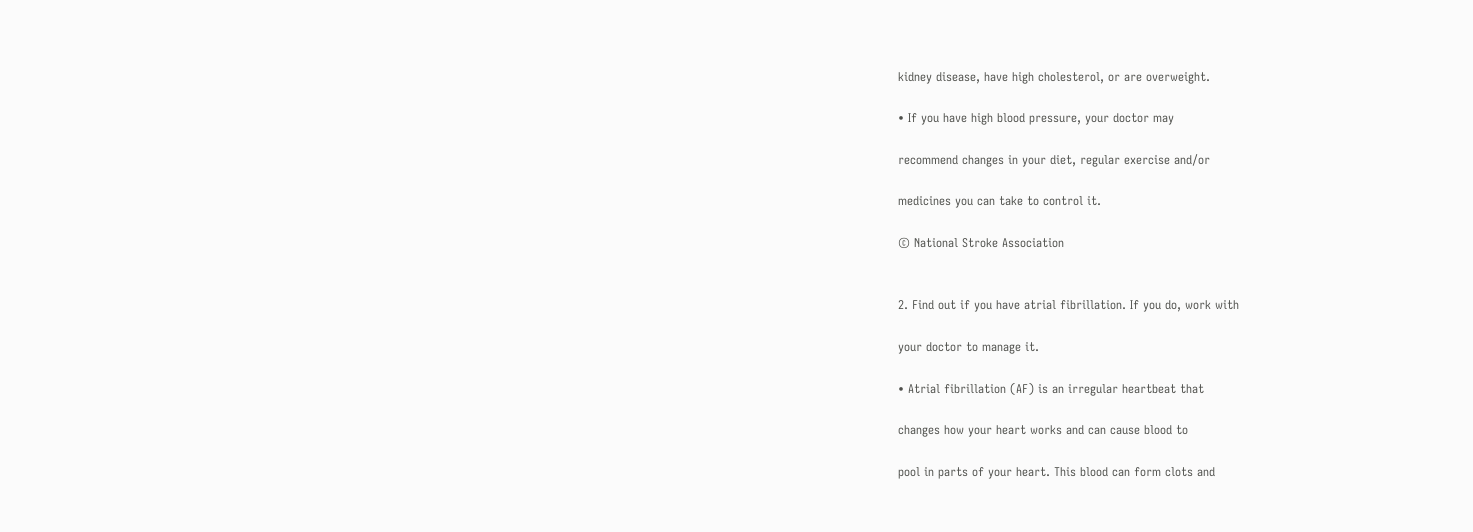kidney disease, have high cholesterol, or are overweight.

• If you have high blood pressure, your doctor may

recommend changes in your diet, regular exercise and/or

medicines you can take to control it.

© National Stroke Association


2. Find out if you have atrial fibrillation. If you do, work with

your doctor to manage it.

• Atrial fibrillation (AF) is an irregular heartbeat that

changes how your heart works and can cause blood to

pool in parts of your heart. This blood can form clots and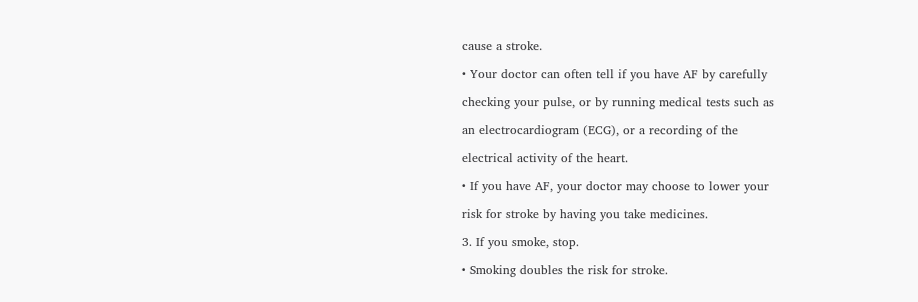cause a stroke.

• Your doctor can often tell if you have AF by carefully

checking your pulse, or by running medical tests such as

an electrocardiogram (ECG), or a recording of the

electrical activity of the heart.

• If you have AF, your doctor may choose to lower your

risk for stroke by having you take medicines.

3. If you smoke, stop.

• Smoking doubles the risk for stroke.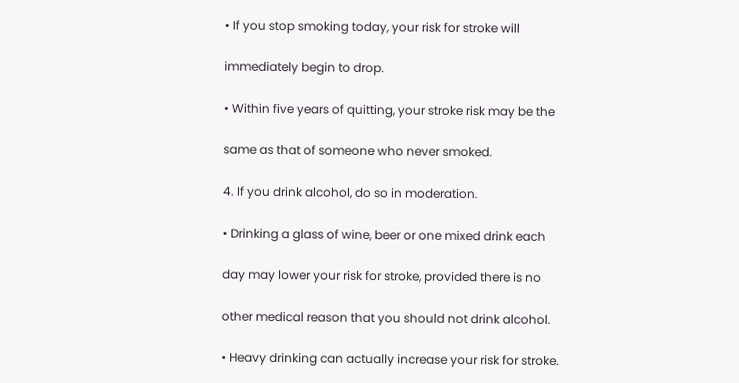• If you stop smoking today, your risk for stroke will

immediately begin to drop.

• Within five years of quitting, your stroke risk may be the

same as that of someone who never smoked.

4. If you drink alcohol, do so in moderation.

• Drinking a glass of wine, beer or one mixed drink each

day may lower your risk for stroke, provided there is no

other medical reason that you should not drink alcohol.

• Heavy drinking can actually increase your risk for stroke.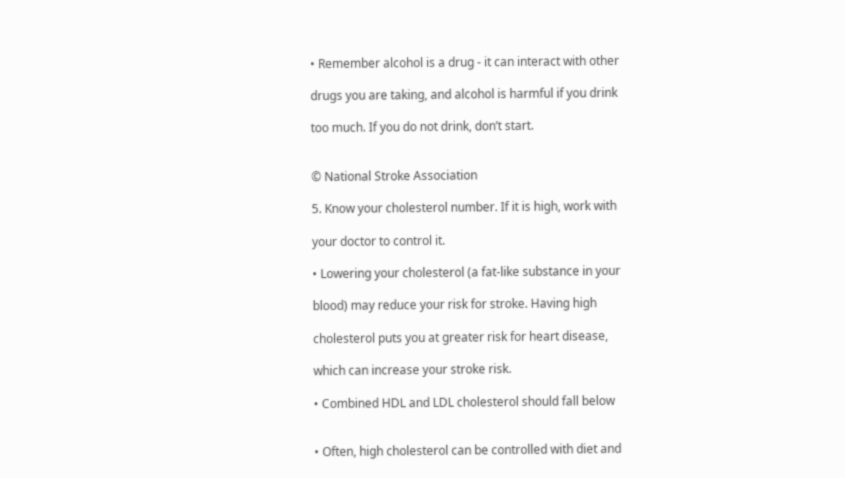• Remember alcohol is a drug - it can interact with other

drugs you are taking, and alcohol is harmful if you drink

too much. If you do not drink, don’t start.


© National Stroke Association

5. Know your cholesterol number. If it is high, work with

your doctor to control it.

• Lowering your cholesterol (a fat-like substance in your

blood) may reduce your risk for stroke. Having high

cholesterol puts you at greater risk for heart disease,

which can increase your stroke risk.

• Combined HDL and LDL cholesterol should fall below


• Often, high cholesterol can be controlled with diet and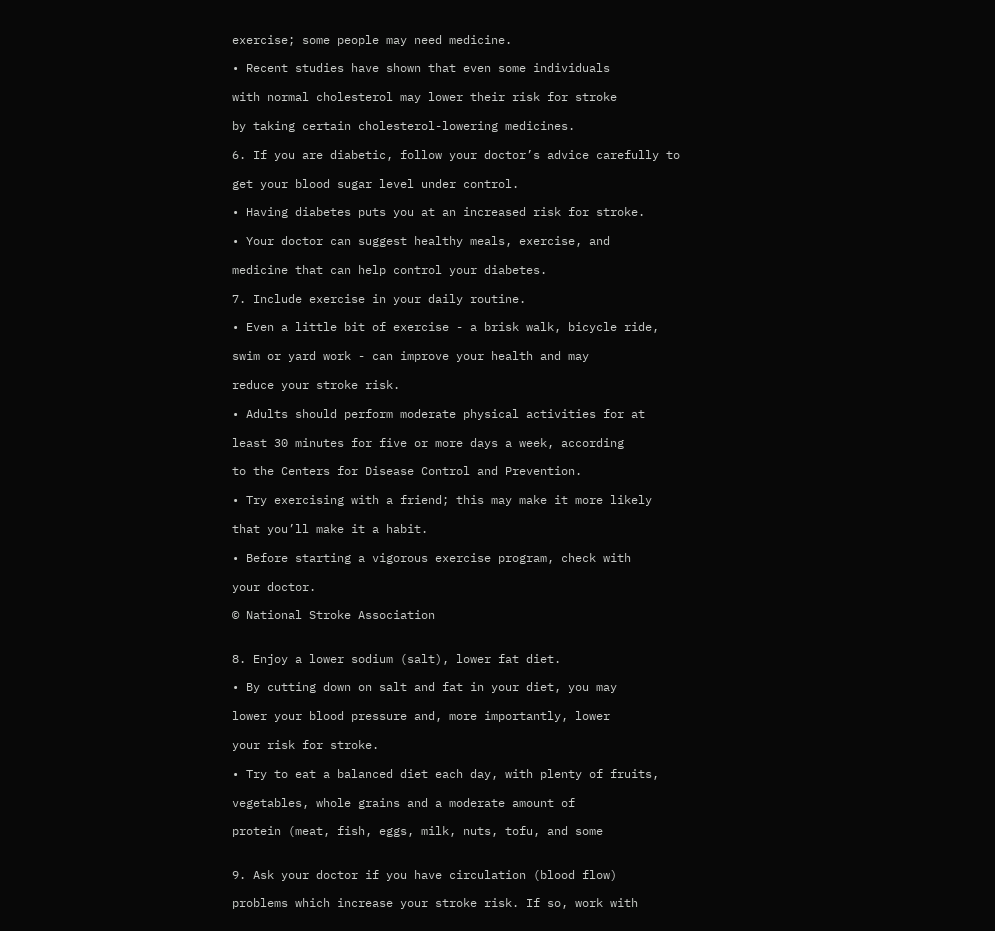exercise; some people may need medicine.

• Recent studies have shown that even some individuals

with normal cholesterol may lower their risk for stroke

by taking certain cholesterol-lowering medicines.

6. If you are diabetic, follow your doctor’s advice carefully to

get your blood sugar level under control.

• Having diabetes puts you at an increased risk for stroke.

• Your doctor can suggest healthy meals, exercise, and

medicine that can help control your diabetes.

7. Include exercise in your daily routine.

• Even a little bit of exercise - a brisk walk, bicycle ride,

swim or yard work - can improve your health and may

reduce your stroke risk.

• Adults should perform moderate physical activities for at

least 30 minutes for five or more days a week, according

to the Centers for Disease Control and Prevention.

• Try exercising with a friend; this may make it more likely

that you’ll make it a habit.

• Before starting a vigorous exercise program, check with

your doctor.

© National Stroke Association


8. Enjoy a lower sodium (salt), lower fat diet.

• By cutting down on salt and fat in your diet, you may

lower your blood pressure and, more importantly, lower

your risk for stroke.

• Try to eat a balanced diet each day, with plenty of fruits,

vegetables, whole grains and a moderate amount of

protein (meat, fish, eggs, milk, nuts, tofu, and some


9. Ask your doctor if you have circulation (blood flow)

problems which increase your stroke risk. If so, work with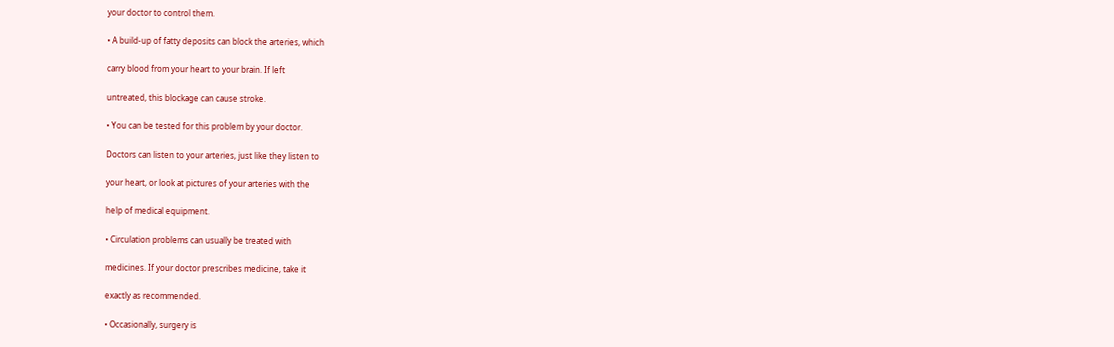your doctor to control them.

• A build-up of fatty deposits can block the arteries, which

carry blood from your heart to your brain. If left

untreated, this blockage can cause stroke.

• You can be tested for this problem by your doctor.

Doctors can listen to your arteries, just like they listen to

your heart, or look at pictures of your arteries with the

help of medical equipment.

• Circulation problems can usually be treated with

medicines. If your doctor prescribes medicine, take it

exactly as recommended.

• Occasionally, surgery is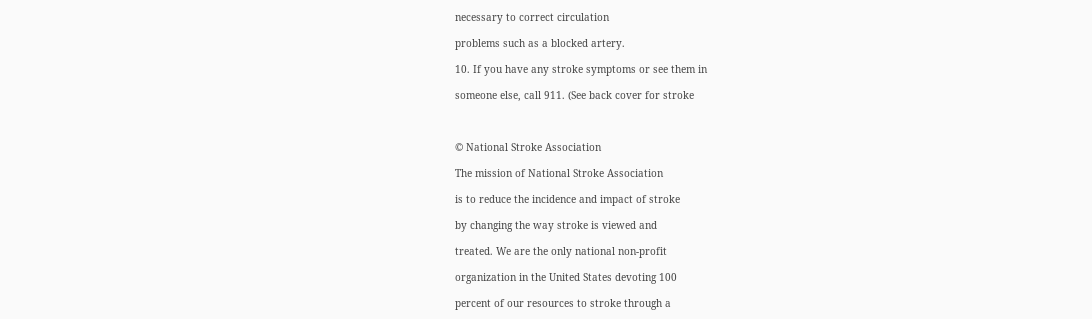necessary to correct circulation

problems such as a blocked artery.

10. If you have any stroke symptoms or see them in

someone else, call 911. (See back cover for stroke



© National Stroke Association

The mission of National Stroke Association

is to reduce the incidence and impact of stroke

by changing the way stroke is viewed and

treated. We are the only national non-profit

organization in the United States devoting 100

percent of our resources to stroke through a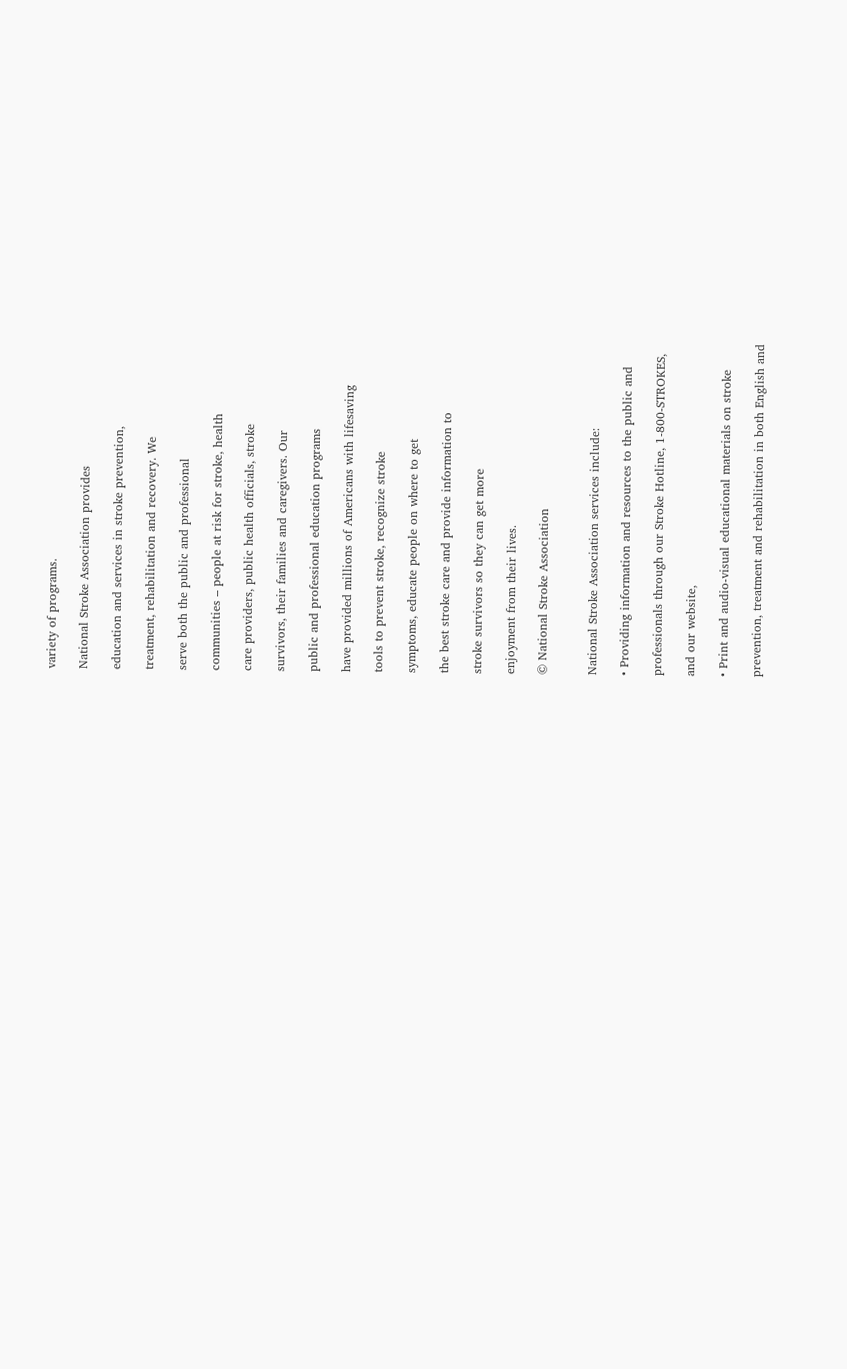variety of programs.

National Stroke Association provides

education and services in stroke prevention,

treatment, rehabilitation and recovery. We

serve both the public and professional

communities – people at risk for stroke, health

care providers, public health officials, stroke

survivors, their families and caregivers. Our

public and professional education programs

have provided millions of Americans with lifesaving

tools to prevent stroke, recognize stroke

symptoms, educate people on where to get

the best stroke care and provide information to

stroke survivors so they can get more

enjoyment from their lives.

© National Stroke Association


National Stroke Association services include:

• Providing information and resources to the public and

professionals through our Stroke Hotline, 1-800-STROKES,

and our website,

• Print and audio-visual educational materials on stroke

prevention, treatment and rehabilitation in both English and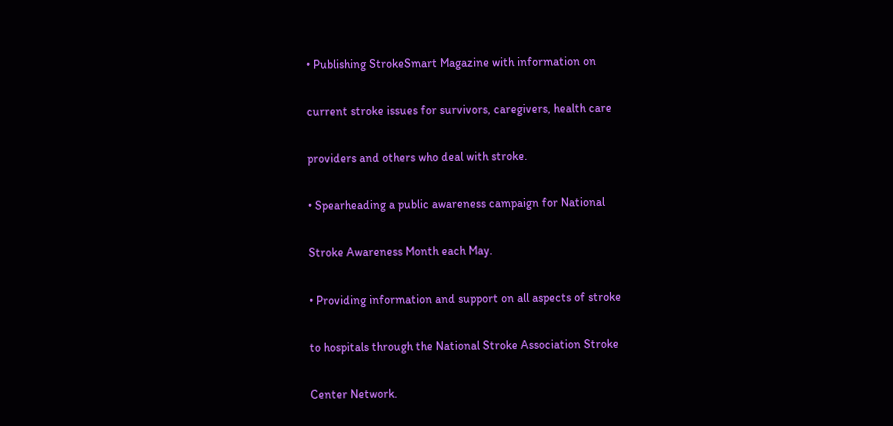• Publishing StrokeSmart Magazine with information on

current stroke issues for survivors, caregivers, health care

providers and others who deal with stroke.

• Spearheading a public awareness campaign for National

Stroke Awareness Month each May.

• Providing information and support on all aspects of stroke

to hospitals through the National Stroke Association Stroke

Center Network.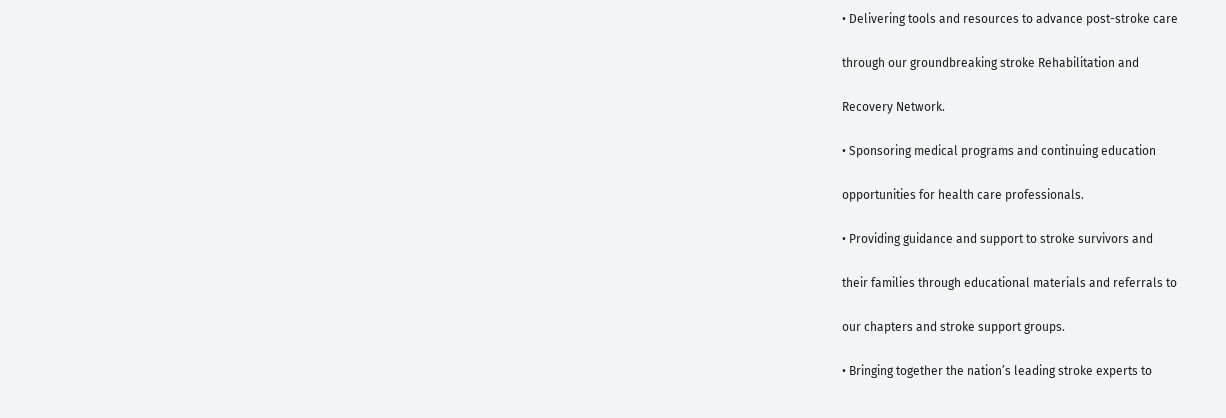• Delivering tools and resources to advance post-stroke care

through our groundbreaking stroke Rehabilitation and

Recovery Network.

• Sponsoring medical programs and continuing education

opportunities for health care professionals.

• Providing guidance and support to stroke survivors and

their families through educational materials and referrals to

our chapters and stroke support groups.

• Bringing together the nation’s leading stroke experts to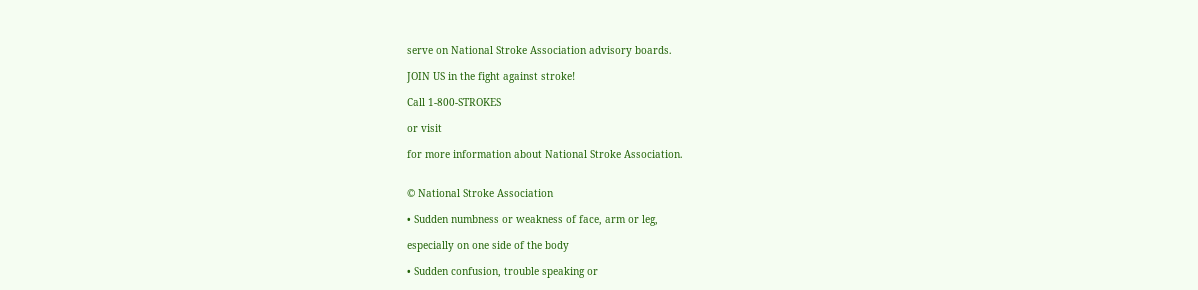serve on National Stroke Association advisory boards.

JOIN US in the fight against stroke!

Call 1-800-STROKES

or visit

for more information about National Stroke Association.


© National Stroke Association

• Sudden numbness or weakness of face, arm or leg,

especially on one side of the body

• Sudden confusion, trouble speaking or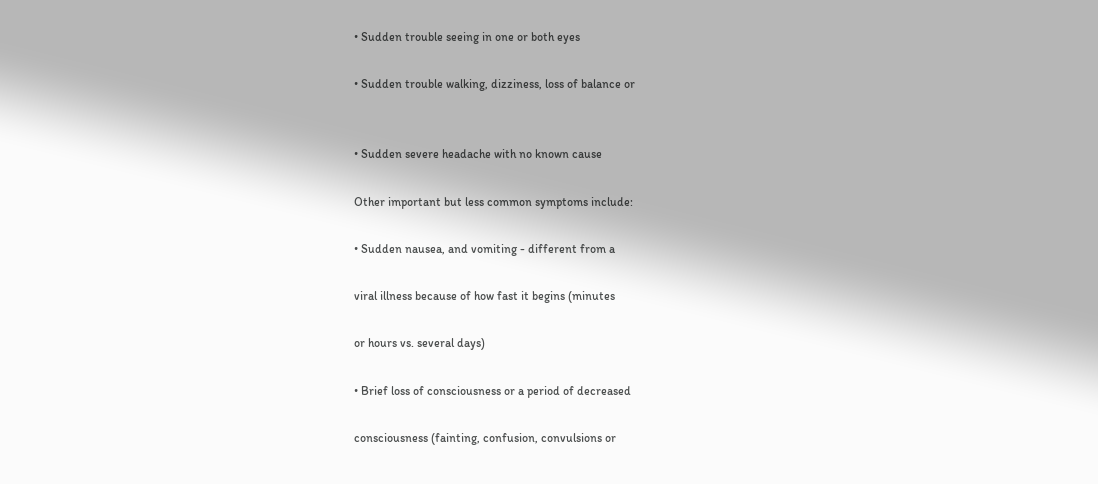• Sudden trouble seeing in one or both eyes

• Sudden trouble walking, dizziness, loss of balance or


• Sudden severe headache with no known cause

Other important but less common symptoms include:

• Sudden nausea, and vomiting - different from a

viral illness because of how fast it begins (minutes

or hours vs. several days)

• Brief loss of consciousness or a period of decreased

consciousness (fainting, confusion, convulsions or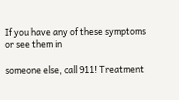If you have any of these symptoms or see them in

someone else, call 911! Treatment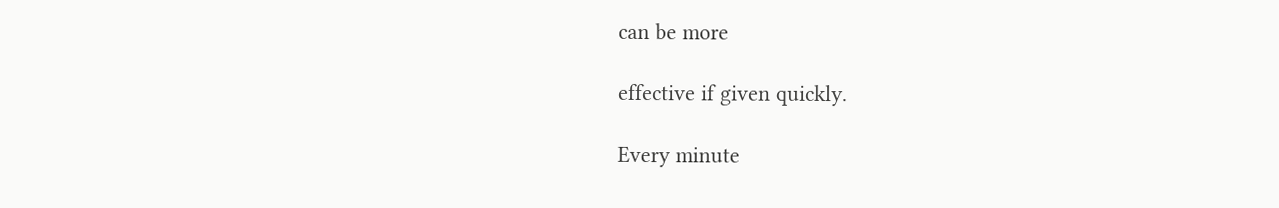can be more

effective if given quickly.

Every minute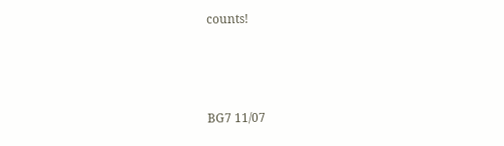counts!



BG7 11/07